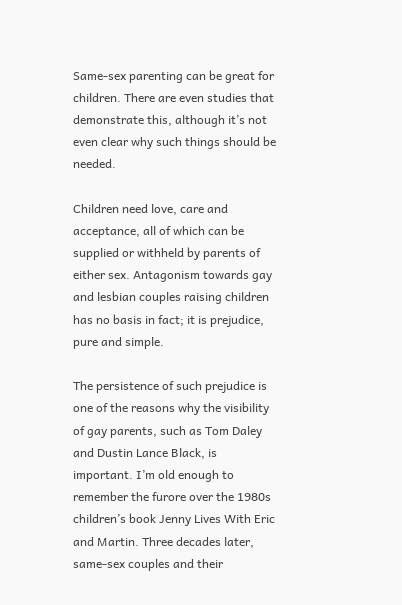Same-sex parenting can be great for children. There are even studies that demonstrate this, although it’s not even clear why such things should be needed.

Children need love, care and acceptance, all of which can be supplied or withheld by parents of either sex. Antagonism towards gay and lesbian couples raising children has no basis in fact; it is prejudice, pure and simple.

The persistence of such prejudice is one of the reasons why the visibility of gay parents, such as Tom Daley and Dustin Lance Black, is important. I’m old enough to remember the furore over the 1980s children’s book Jenny Lives With Eric and Martin. Three decades later, same-sex couples and their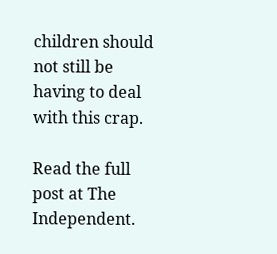children should not still be having to deal with this crap.

Read the full post at The Independent.